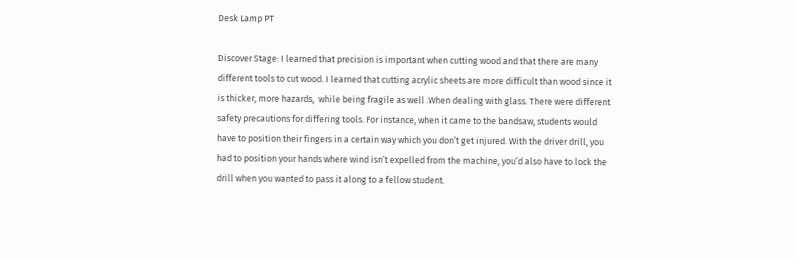Desk Lamp PT

Discover Stage: I learned that precision is important when cutting wood and that there are many different tools to cut wood. I learned that cutting acrylic sheets are more difficult than wood since it is thicker, more hazards,  while being fragile as well .When dealing with glass. There were different safety precautions for differing tools. For instance, when it came to the bandsaw, students would have to position their fingers in a certain way which you don’t get injured. With the driver drill, you had to position your hands where wind isn’t expelled from the machine, you’d also have to lock the drill when you wanted to pass it along to a fellow student.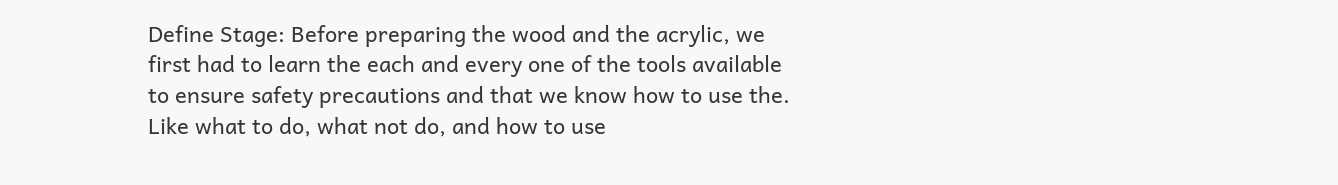Define Stage: Before preparing the wood and the acrylic, we first had to learn the each and every one of the tools available to ensure safety precautions and that we know how to use the. Like what to do, what not do, and how to use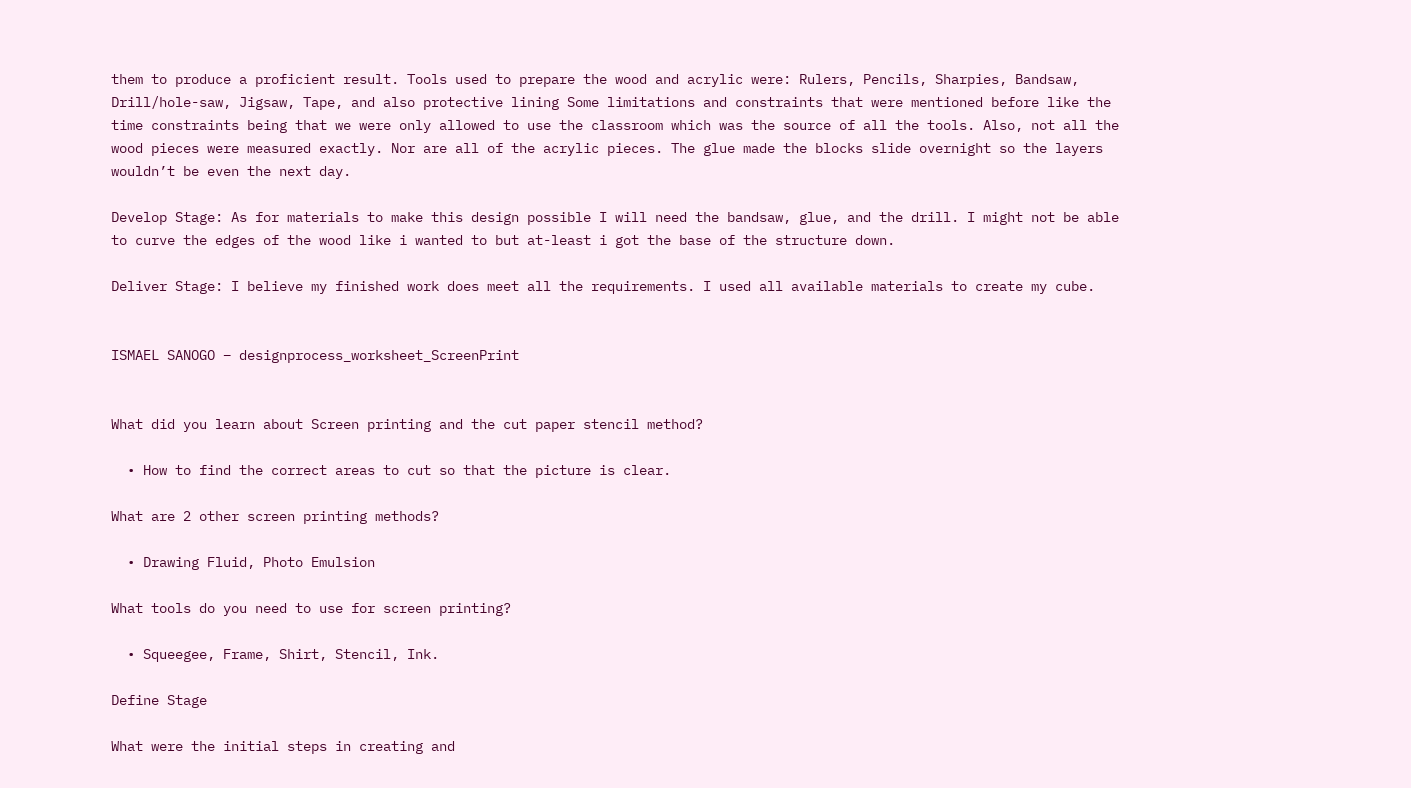them to produce a proficient result. Tools used to prepare the wood and acrylic were: Rulers, Pencils, Sharpies, Bandsaw, Drill/hole-saw, Jigsaw, Tape, and also protective lining Some limitations and constraints that were mentioned before like the time constraints being that we were only allowed to use the classroom which was the source of all the tools. Also, not all the wood pieces were measured exactly. Nor are all of the acrylic pieces. The glue made the blocks slide overnight so the layers wouldn’t be even the next day.

Develop Stage: As for materials to make this design possible I will need the bandsaw, glue, and the drill. I might not be able to curve the edges of the wood like i wanted to but at-least i got the base of the structure down.

Deliver Stage: I believe my finished work does meet all the requirements. I used all available materials to create my cube.


ISMAEL SANOGO – designprocess_worksheet_ScreenPrint


What did you learn about Screen printing and the cut paper stencil method?

  • How to find the correct areas to cut so that the picture is clear.

What are 2 other screen printing methods?

  • Drawing Fluid, Photo Emulsion

What tools do you need to use for screen printing?

  • Squeegee, Frame, Shirt, Stencil, Ink.

Define Stage

What were the initial steps in creating and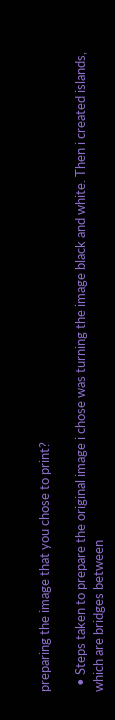preparing the image that you chose to print?

  • Steps taken to prepare the original image i chose was turning the image black and white. Then i created islands, which are bridges between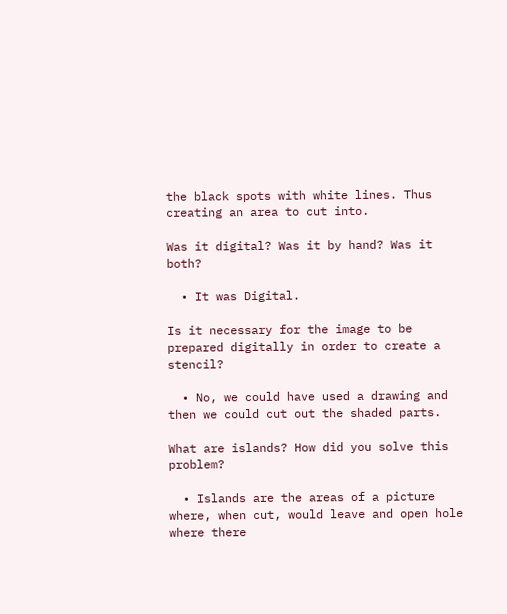the black spots with white lines. Thus creating an area to cut into.

Was it digital? Was it by hand? Was it both?

  • It was Digital.

Is it necessary for the image to be prepared digitally in order to create a stencil?

  • No, we could have used a drawing and then we could cut out the shaded parts.

What are islands? How did you solve this problem?

  • Islands are the areas of a picture where, when cut, would leave and open hole where there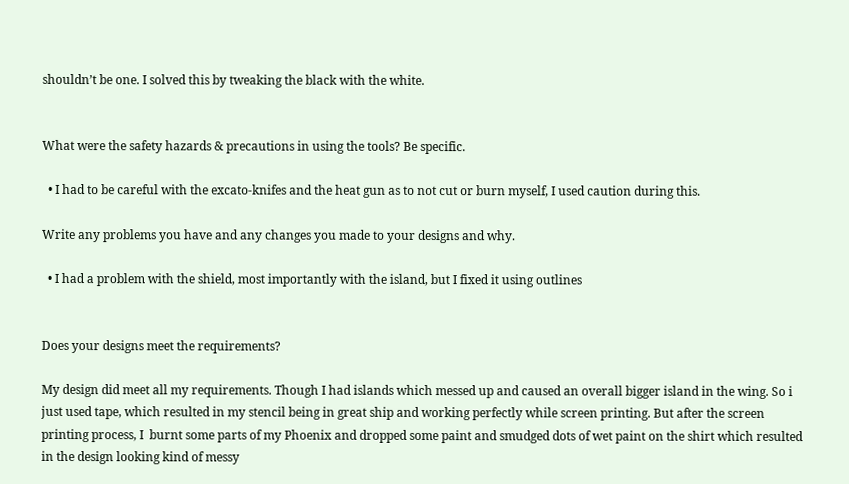shouldn’t be one. I solved this by tweaking the black with the white.


What were the safety hazards & precautions in using the tools? Be specific.

  • I had to be careful with the excato-knifes and the heat gun as to not cut or burn myself, I used caution during this.

Write any problems you have and any changes you made to your designs and why.

  • I had a problem with the shield, most importantly with the island, but I fixed it using outlines


Does your designs meet the requirements?

My design did meet all my requirements. Though I had islands which messed up and caused an overall bigger island in the wing. So i just used tape, which resulted in my stencil being in great ship and working perfectly while screen printing. But after the screen printing process, I  burnt some parts of my Phoenix and dropped some paint and smudged dots of wet paint on the shirt which resulted in the design looking kind of messy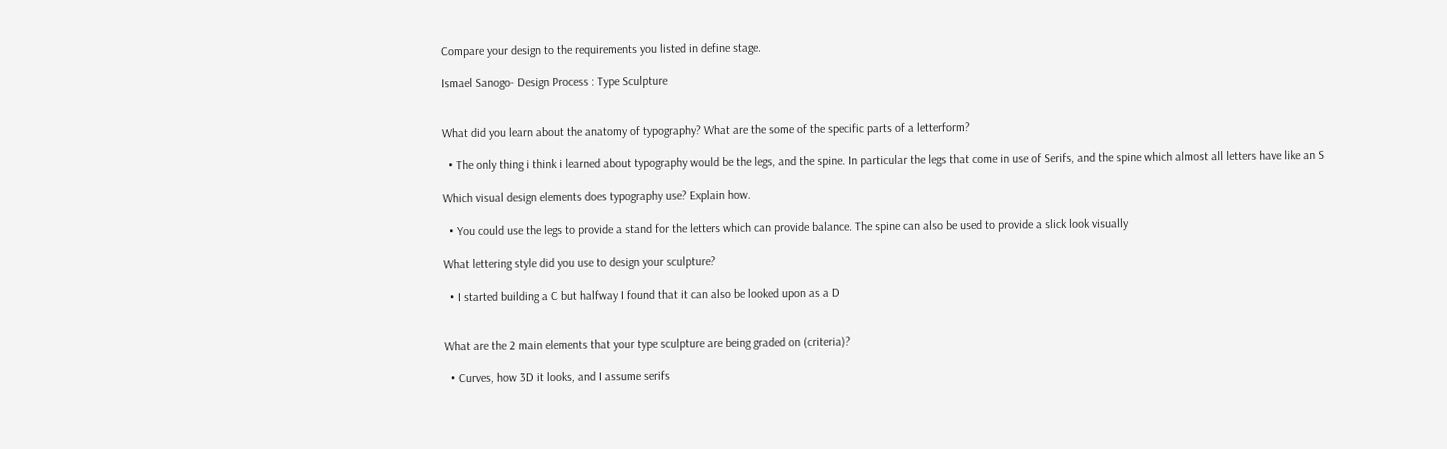Compare your design to the requirements you listed in define stage.

Ismael Sanogo- Design Process : Type Sculpture


What did you learn about the anatomy of typography? What are the some of the specific parts of a letterform?

  • The only thing i think i learned about typography would be the legs, and the spine. In particular the legs that come in use of Serifs, and the spine which almost all letters have like an S

Which visual design elements does typography use? Explain how.

  • You could use the legs to provide a stand for the letters which can provide balance. The spine can also be used to provide a slick look visually

What lettering style did you use to design your sculpture?

  • I started building a C but halfway I found that it can also be looked upon as a D


What are the 2 main elements that your type sculpture are being graded on (criteria)?

  • Curves, how 3D it looks, and I assume serifs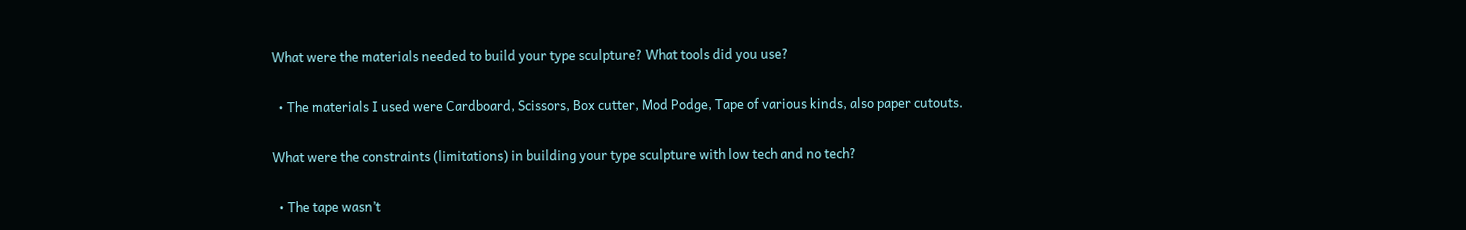What were the materials needed to build your type sculpture? What tools did you use?

  • The materials I used were Cardboard, Scissors, Box cutter, Mod Podge, Tape of various kinds, also paper cutouts.

What were the constraints (limitations) in building your type sculpture with low tech and no tech?

  • The tape wasn’t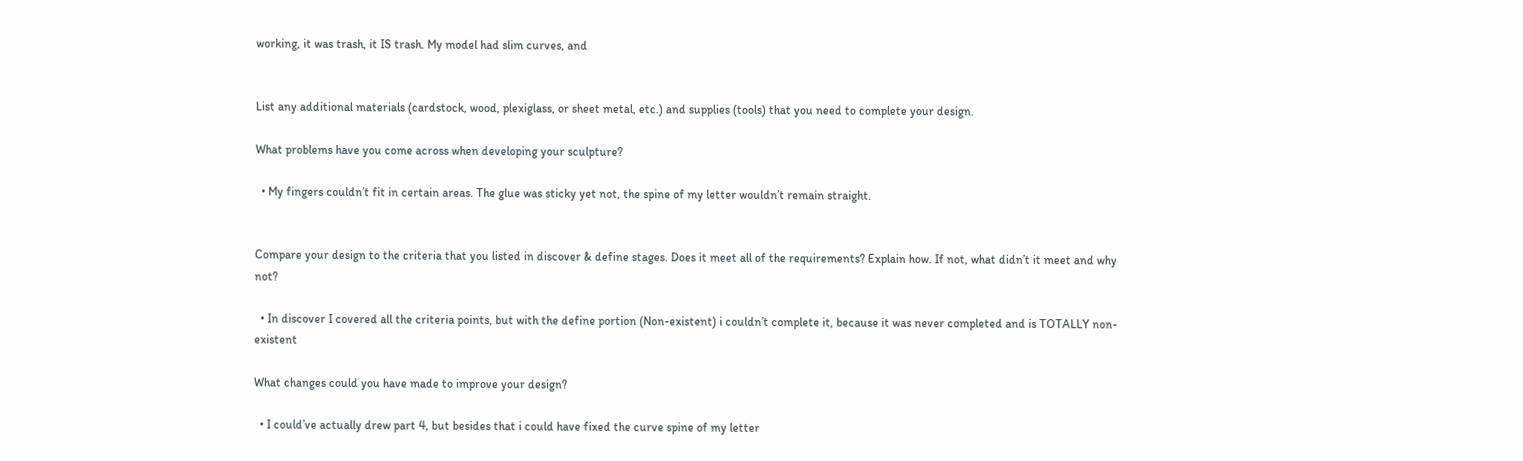working, it was trash, it IS trash. My model had slim curves, and


List any additional materials (cardstock, wood, plexiglass, or sheet metal, etc.) and supplies (tools) that you need to complete your design.

What problems have you come across when developing your sculpture?

  • My fingers couldn’t fit in certain areas. The glue was sticky yet not, the spine of my letter wouldn’t remain straight.


Compare your design to the criteria that you listed in discover & define stages. Does it meet all of the requirements? Explain how. If not, what didn’t it meet and why not?

  • In discover I covered all the criteria points, but with the define portion (Non-existent) i couldn’t complete it, because it was never completed and is TOTALLY non-existent

What changes could you have made to improve your design?

  • I could’ve actually drew part 4, but besides that i could have fixed the curve spine of my letter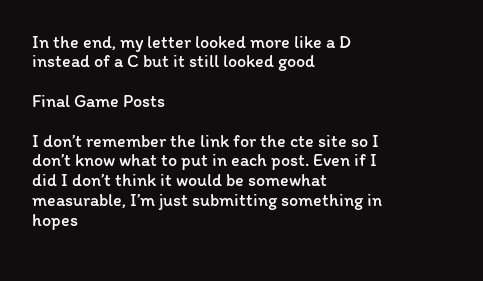In the end, my letter looked more like a D instead of a C but it still looked good

Final Game Posts

I don’t remember the link for the cte site so I don’t know what to put in each post. Even if I did I don’t think it would be somewhat measurable, I’m just submitting something in hopes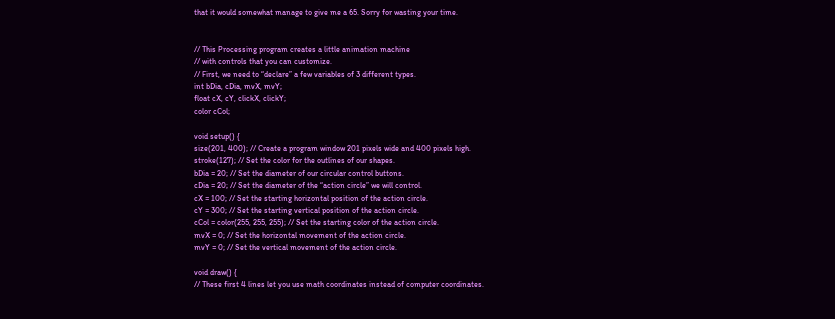that it would somewhat manage to give me a 65. Sorry for wasting your time.


// This Processing program creates a little animation machine
// with controls that you can customize.
// First, we need to “declare” a few variables of 3 different types.
int bDia, cDia, mvX, mvY;
float cX, cY, clickX, clickY;
color cCol;

void setup() {
size(201, 400); // Create a program window 201 pixels wide and 400 pixels high.
stroke(127); // Set the color for the outlines of our shapes.
bDia = 20; // Set the diameter of our circular control buttons.
cDia = 20; // Set the diameter of the “action circle” we will control.
cX = 100; // Set the starting horizontal position of the action circle.
cY = 300; // Set the starting vertical position of the action circle.
cCol = color(255, 255, 255); // Set the starting color of the action circle.
mvX = 0; // Set the horizontal movement of the action circle.
mvY = 0; // Set the vertical movement of the action circle.

void draw() {
// These first 4 lines let you use math coordinates instead of computer coordinates.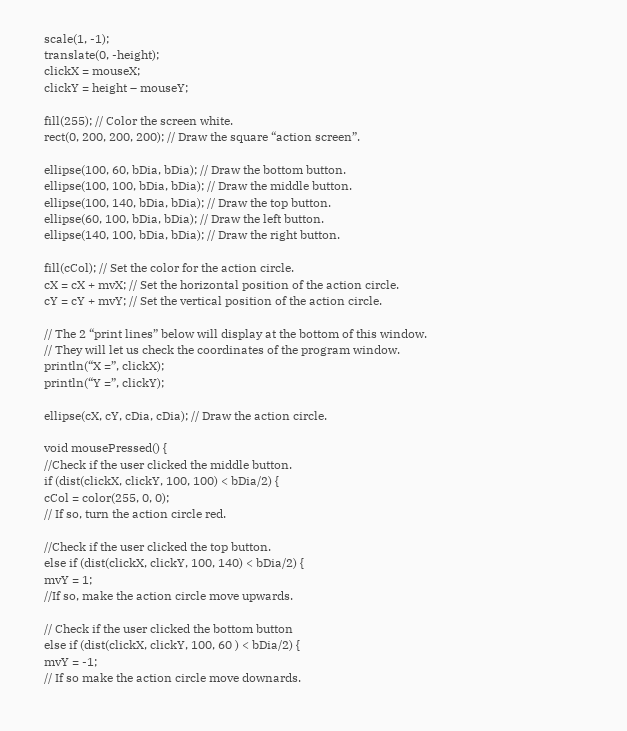scale(1, -1);
translate(0, -height);
clickX = mouseX;
clickY = height – mouseY;

fill(255); // Color the screen white.
rect(0, 200, 200, 200); // Draw the square “action screen”.

ellipse(100, 60, bDia, bDia); // Draw the bottom button.
ellipse(100, 100, bDia, bDia); // Draw the middle button.
ellipse(100, 140, bDia, bDia); // Draw the top button.
ellipse(60, 100, bDia, bDia); // Draw the left button.
ellipse(140, 100, bDia, bDia); // Draw the right button.

fill(cCol); // Set the color for the action circle.
cX = cX + mvX; // Set the horizontal position of the action circle.
cY = cY + mvY; // Set the vertical position of the action circle.

// The 2 “print lines” below will display at the bottom of this window.
// They will let us check the coordinates of the program window.
println(“X =”, clickX);
println(“Y =”, clickY);

ellipse(cX, cY, cDia, cDia); // Draw the action circle.

void mousePressed() {
//Check if the user clicked the middle button.
if (dist(clickX, clickY, 100, 100) < bDia/2) {
cCol = color(255, 0, 0);
// If so, turn the action circle red.

//Check if the user clicked the top button.
else if (dist(clickX, clickY, 100, 140) < bDia/2) {
mvY = 1;
//If so, make the action circle move upwards.

// Check if the user clicked the bottom button
else if (dist(clickX, clickY, 100, 60 ) < bDia/2) {
mvY = -1;
// If so make the action circle move downards.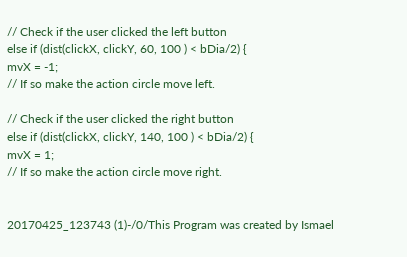// Check if the user clicked the left button
else if (dist(clickX, clickY, 60, 100 ) < bDia/2) {
mvX = -1;
// If so make the action circle move left.

// Check if the user clicked the right button
else if (dist(clickX, clickY, 140, 100 ) < bDia/2) {
mvX = 1;
// If so make the action circle move right.


20170425_123743 (1)-/0/This Program was created by Ismael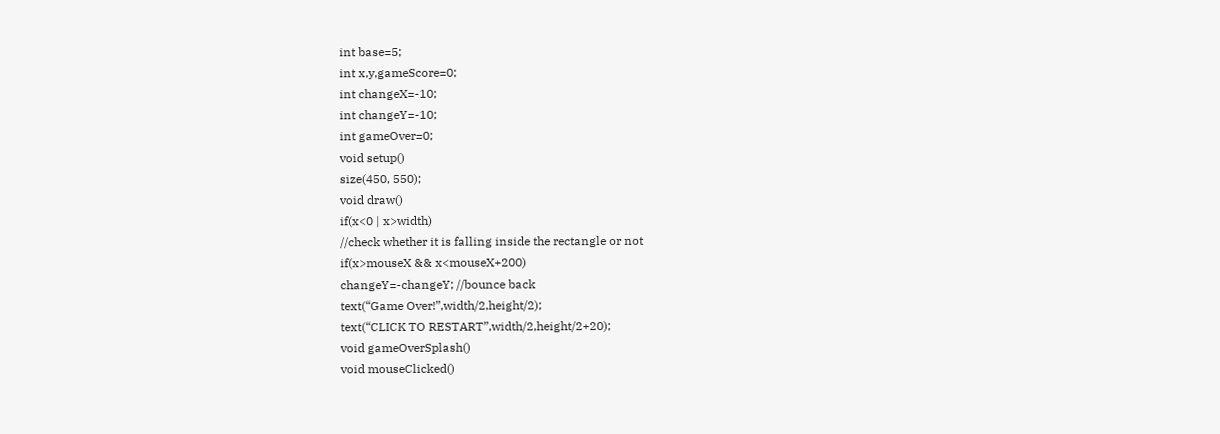int base=5;
int x,y,gameScore=0;
int changeX=-10;
int changeY=-10;
int gameOver=0;
void setup()
size(450, 550);
void draw()
if(x<0 | x>width)
//check whether it is falling inside the rectangle or not
if(x>mouseX && x<mouseX+200)
changeY=-changeY; //bounce back
text(“Game Over!”,width/2,height/2);
text(“CLICK TO RESTART”,width/2,height/2+20);
void gameOverSplash()
void mouseClicked()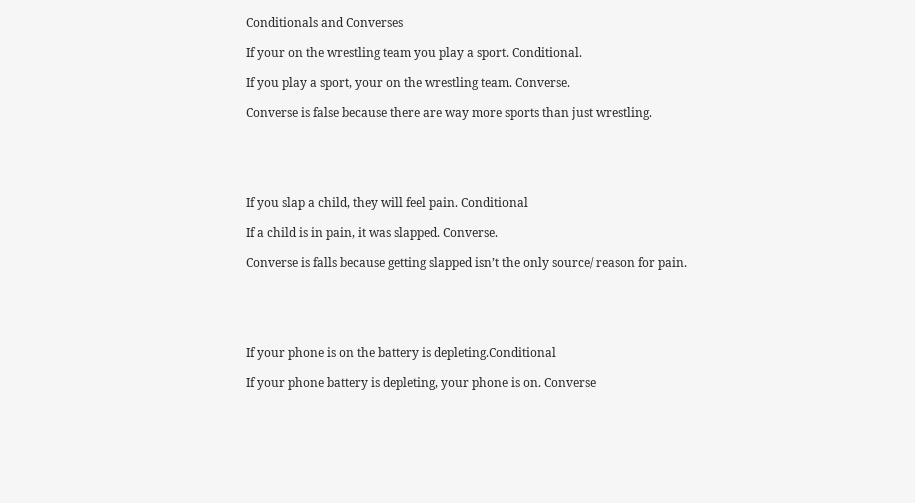Conditionals and Converses

If your on the wrestling team you play a sport. Conditional.

If you play a sport, your on the wrestling team. Converse.

Converse is false because there are way more sports than just wrestling.





If you slap a child, they will feel pain. Conditional

If a child is in pain, it was slapped. Converse.

Converse is falls because getting slapped isn’t the only source/ reason for pain.





If your phone is on the battery is depleting.Conditional

If your phone battery is depleting, your phone is on. Converse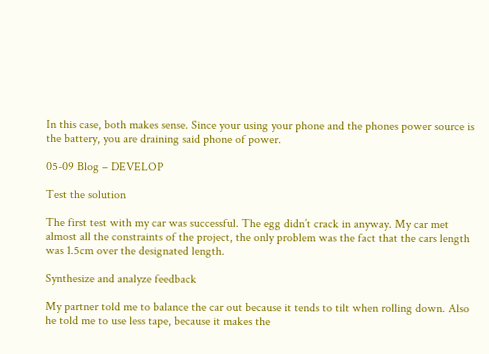In this case, both makes sense. Since your using your phone and the phones power source is the battery, you are draining said phone of power.

05-09 Blog – DEVELOP

Test the solution

The first test with my car was successful. The egg didn’t crack in anyway. My car met almost all the constraints of the project, the only problem was the fact that the cars length was 1.5cm over the designated length.

Synthesize and analyze feedback

My partner told me to balance the car out because it tends to tilt when rolling down. Also he told me to use less tape, because it makes the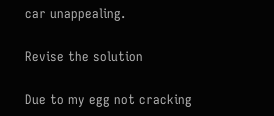car unappealing.

Revise the solution

Due to my egg not cracking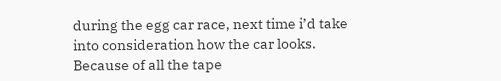during the egg car race, next time i’d take into consideration how the car looks. Because of all the tape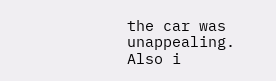the car was unappealing. Also i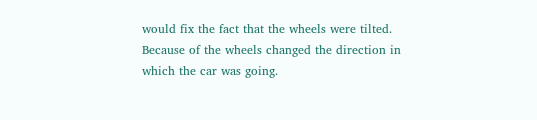would fix the fact that the wheels were tilted. Because of the wheels changed the direction in which the car was going.